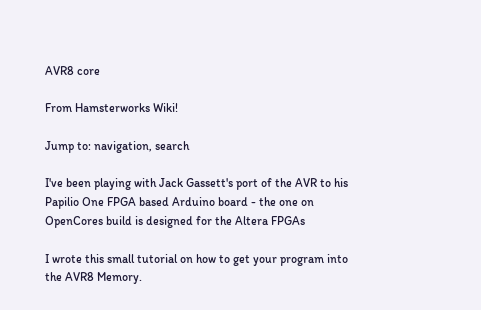AVR8 core

From Hamsterworks Wiki!

Jump to: navigation, search

I've been playing with Jack Gassett's port of the AVR to his Papilio One FPGA based Arduino board - the one on OpenCores build is designed for the Altera FPGAs

I wrote this small tutorial on how to get your program into the AVR8 Memory.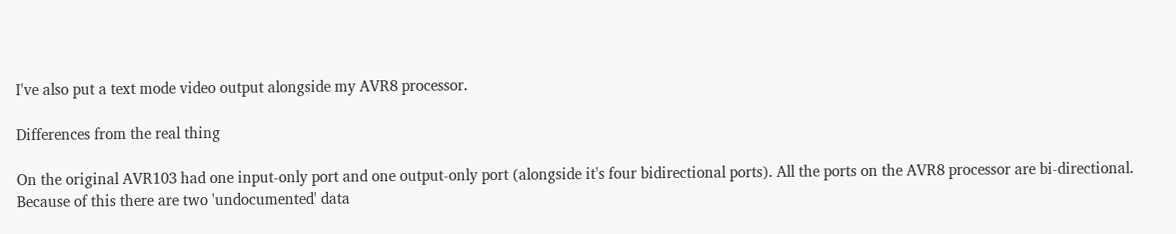I've also put a text mode video output alongside my AVR8 processor.

Differences from the real thing

On the original AVR103 had one input-only port and one output-only port (alongside it's four bidirectional ports). All the ports on the AVR8 processor are bi-directional. Because of this there are two 'undocumented' data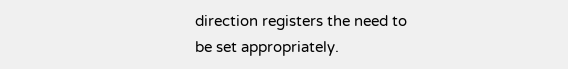direction registers the need to be set appropriately.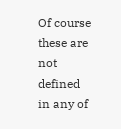Of course these are not defined in any of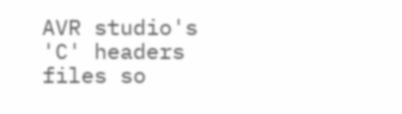AVR studio's 'C' headers files so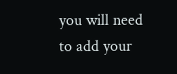you will need to add your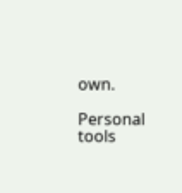own.

Personal tools